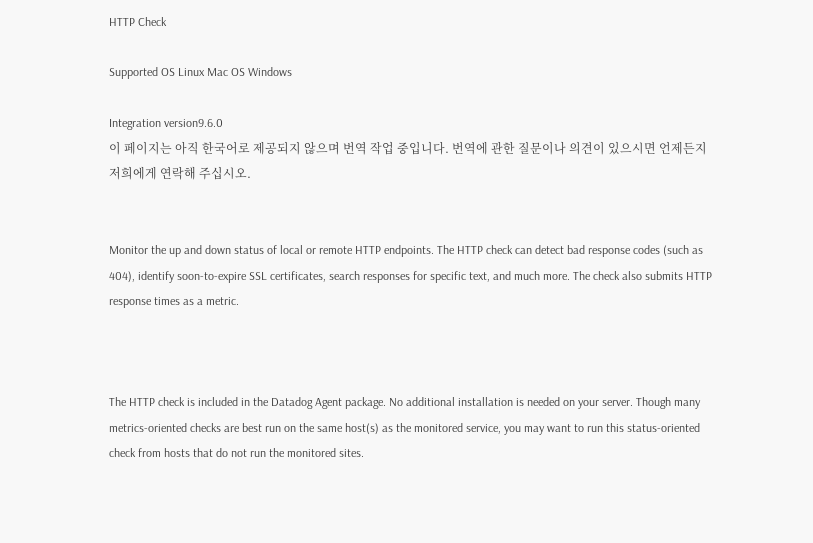HTTP Check

Supported OS Linux Mac OS Windows

Integration version9.6.0
이 페이지는 아직 한국어로 제공되지 않으며 번역 작업 중입니다. 번역에 관한 질문이나 의견이 있으시면 언제든지 저희에게 연락해 주십시오.


Monitor the up and down status of local or remote HTTP endpoints. The HTTP check can detect bad response codes (such as 404), identify soon-to-expire SSL certificates, search responses for specific text, and much more. The check also submits HTTP response times as a metric.



The HTTP check is included in the Datadog Agent package. No additional installation is needed on your server. Though many metrics-oriented checks are best run on the same host(s) as the monitored service, you may want to run this status-oriented check from hosts that do not run the monitored sites.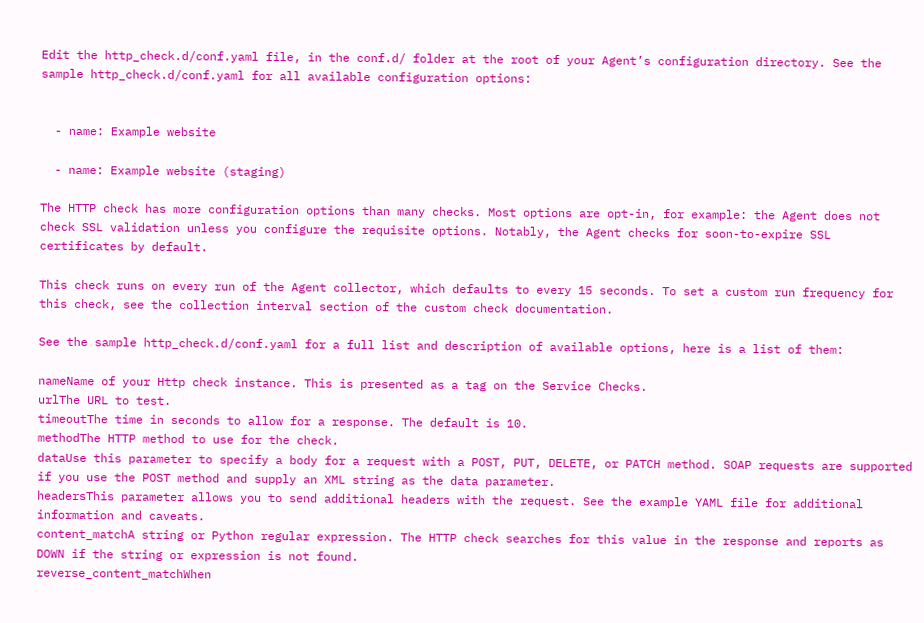Edit the http_check.d/conf.yaml file, in the conf.d/ folder at the root of your Agent’s configuration directory. See the sample http_check.d/conf.yaml for all available configuration options:


  - name: Example website

  - name: Example website (staging)

The HTTP check has more configuration options than many checks. Most options are opt-in, for example: the Agent does not check SSL validation unless you configure the requisite options. Notably, the Agent checks for soon-to-expire SSL certificates by default.

This check runs on every run of the Agent collector, which defaults to every 15 seconds. To set a custom run frequency for this check, see the collection interval section of the custom check documentation.

See the sample http_check.d/conf.yaml for a full list and description of available options, here is a list of them:

nameName of your Http check instance. This is presented as a tag on the Service Checks.
urlThe URL to test.
timeoutThe time in seconds to allow for a response. The default is 10.
methodThe HTTP method to use for the check.
dataUse this parameter to specify a body for a request with a POST, PUT, DELETE, or PATCH method. SOAP requests are supported if you use the POST method and supply an XML string as the data parameter.
headersThis parameter allows you to send additional headers with the request. See the example YAML file for additional information and caveats.
content_matchA string or Python regular expression. The HTTP check searches for this value in the response and reports as DOWN if the string or expression is not found.
reverse_content_matchWhen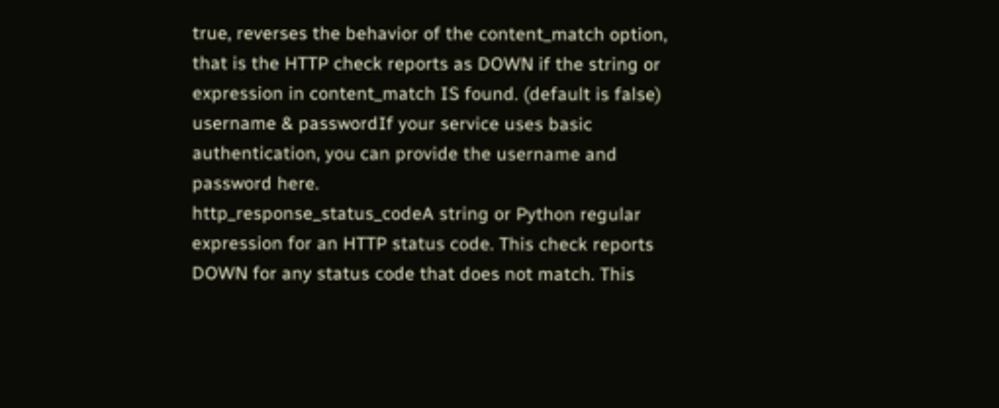true, reverses the behavior of the content_match option, that is the HTTP check reports as DOWN if the string or expression in content_match IS found. (default is false)
username & passwordIf your service uses basic authentication, you can provide the username and password here.
http_response_status_codeA string or Python regular expression for an HTTP status code. This check reports DOWN for any status code that does not match. This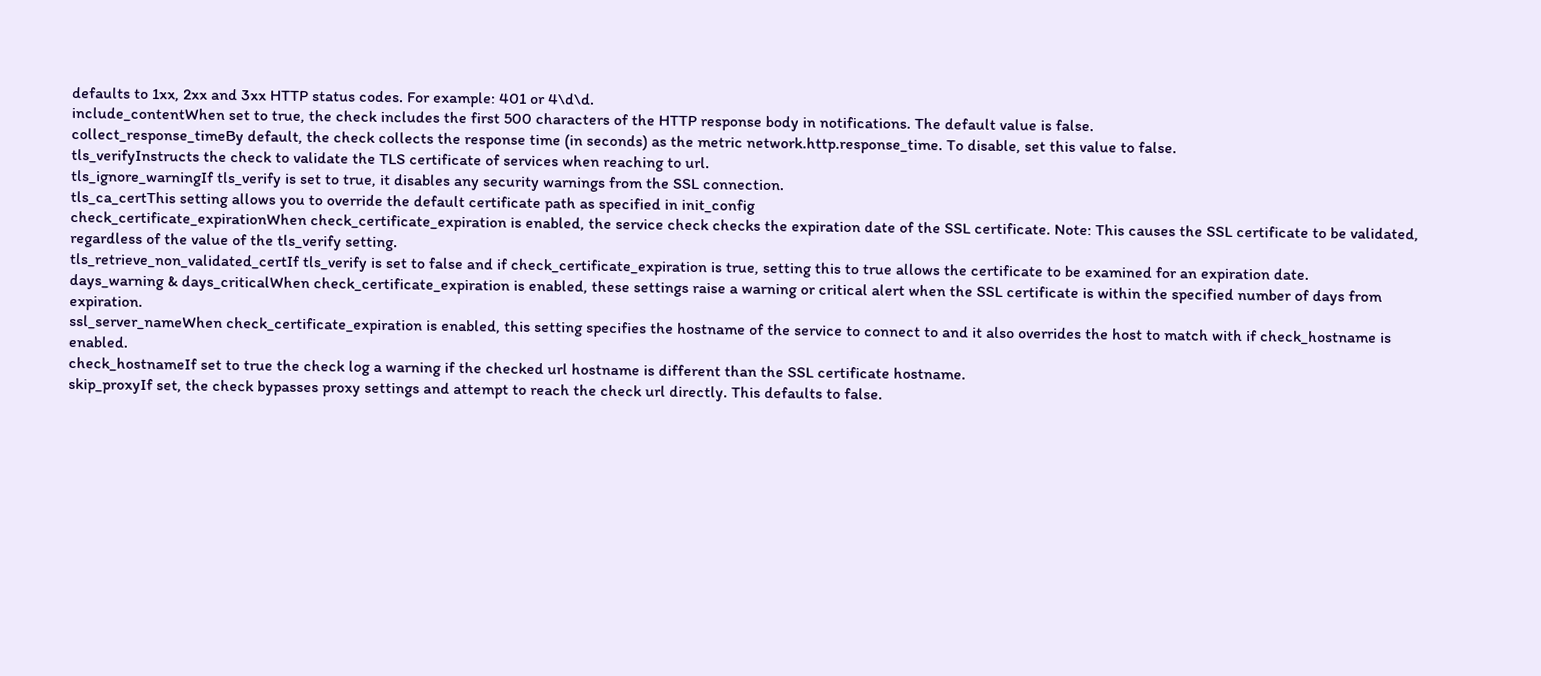defaults to 1xx, 2xx and 3xx HTTP status codes. For example: 401 or 4\d\d.
include_contentWhen set to true, the check includes the first 500 characters of the HTTP response body in notifications. The default value is false.
collect_response_timeBy default, the check collects the response time (in seconds) as the metric network.http.response_time. To disable, set this value to false.
tls_verifyInstructs the check to validate the TLS certificate of services when reaching to url.
tls_ignore_warningIf tls_verify is set to true, it disables any security warnings from the SSL connection.
tls_ca_certThis setting allows you to override the default certificate path as specified in init_config
check_certificate_expirationWhen check_certificate_expiration is enabled, the service check checks the expiration date of the SSL certificate. Note: This causes the SSL certificate to be validated, regardless of the value of the tls_verify setting.
tls_retrieve_non_validated_certIf tls_verify is set to false and if check_certificate_expiration is true, setting this to true allows the certificate to be examined for an expiration date.
days_warning & days_criticalWhen check_certificate_expiration is enabled, these settings raise a warning or critical alert when the SSL certificate is within the specified number of days from expiration.
ssl_server_nameWhen check_certificate_expiration is enabled, this setting specifies the hostname of the service to connect to and it also overrides the host to match with if check_hostname is enabled.
check_hostnameIf set to true the check log a warning if the checked url hostname is different than the SSL certificate hostname.
skip_proxyIf set, the check bypasses proxy settings and attempt to reach the check url directly. This defaults to false.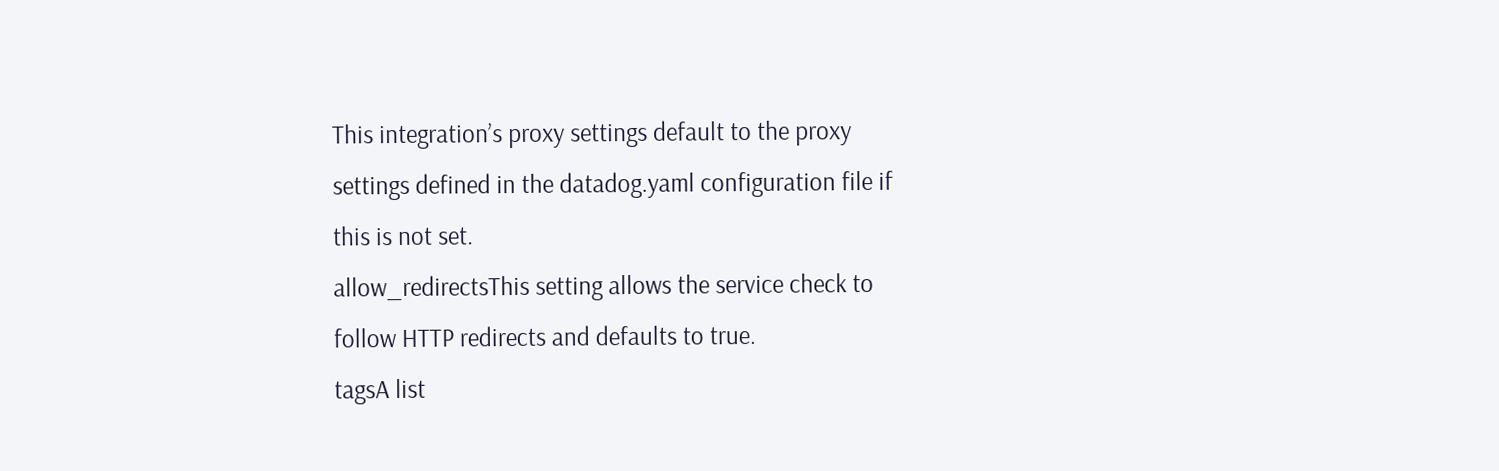This integration’s proxy settings default to the proxy settings defined in the datadog.yaml configuration file if this is not set.
allow_redirectsThis setting allows the service check to follow HTTP redirects and defaults to true.
tagsA list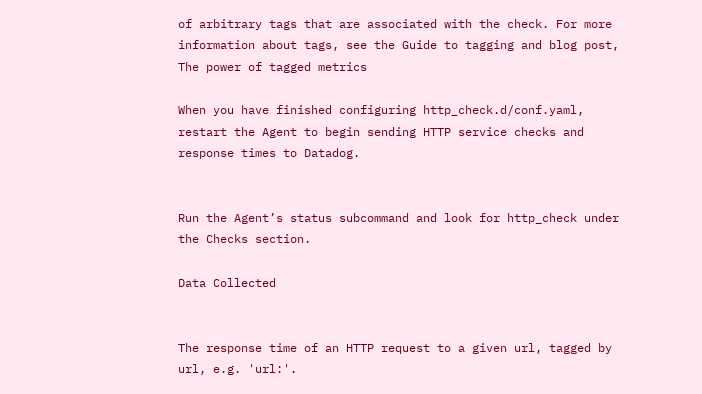of arbitrary tags that are associated with the check. For more information about tags, see the Guide to tagging and blog post, The power of tagged metrics

When you have finished configuring http_check.d/conf.yaml, restart the Agent to begin sending HTTP service checks and response times to Datadog.


Run the Agent’s status subcommand and look for http_check under the Checks section.

Data Collected


The response time of an HTTP request to a given url, tagged by url, e.g. 'url:'.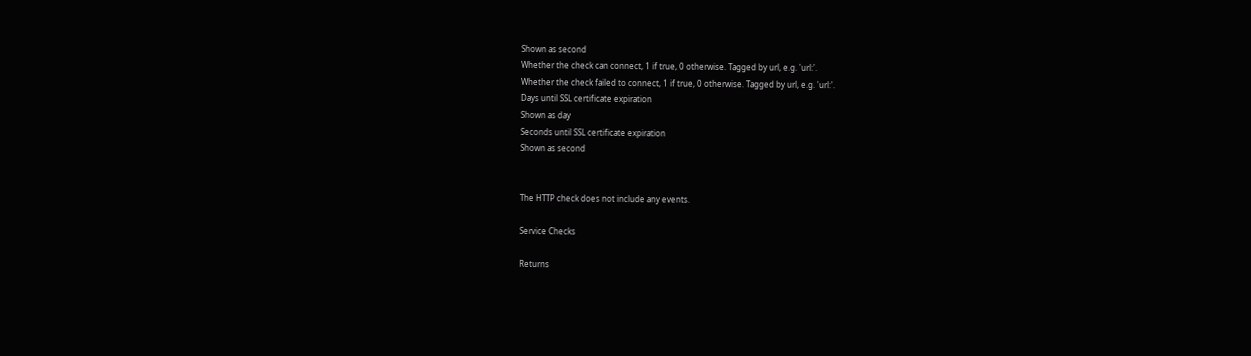Shown as second
Whether the check can connect, 1 if true, 0 otherwise. Tagged by url, e.g. 'url:'.
Whether the check failed to connect, 1 if true, 0 otherwise. Tagged by url, e.g. 'url:'.
Days until SSL certificate expiration
Shown as day
Seconds until SSL certificate expiration
Shown as second


The HTTP check does not include any events.

Service Checks

Returns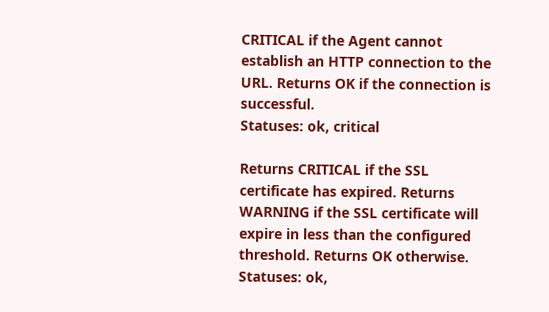CRITICAL if the Agent cannot establish an HTTP connection to the URL. Returns OK if the connection is successful.
Statuses: ok, critical

Returns CRITICAL if the SSL certificate has expired. Returns WARNING if the SSL certificate will expire in less than the configured threshold. Returns OK otherwise.
Statuses: ok,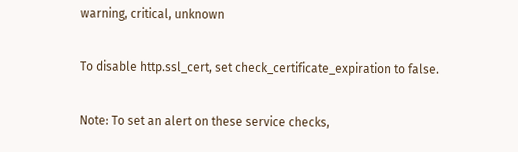warning, critical, unknown

To disable http.ssl_cert, set check_certificate_expiration to false.

Note: To set an alert on these service checks,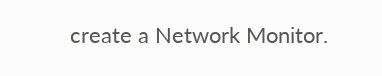create a Network Monitor.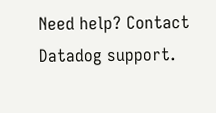Need help? Contact Datadog support.